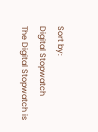Sort by:
Digital Stopwatch
The Digital Stopwatch is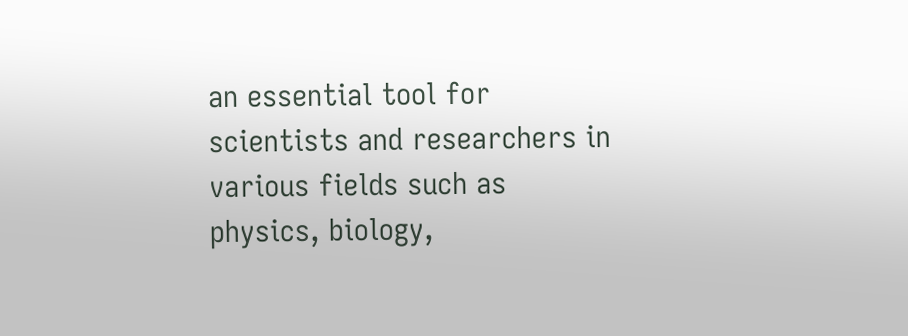an essential tool for scientists and researchers in various fields such as physics, biology,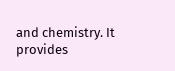and chemistry. It provides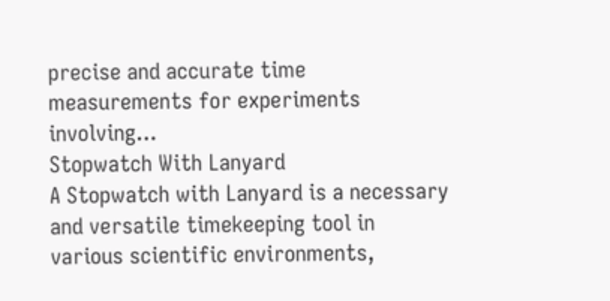precise and accurate time measurements for experiments involving...
Stopwatch With Lanyard
A Stopwatch with Lanyard is a necessary and versatile timekeeping tool in various scientific environments,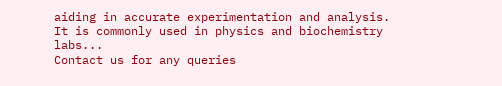aiding in accurate experimentation and analysis. It is commonly used in physics and biochemistry labs...
Contact us for any queries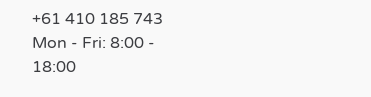+61 410 185 743
Mon - Fri: 8:00 - 18:00